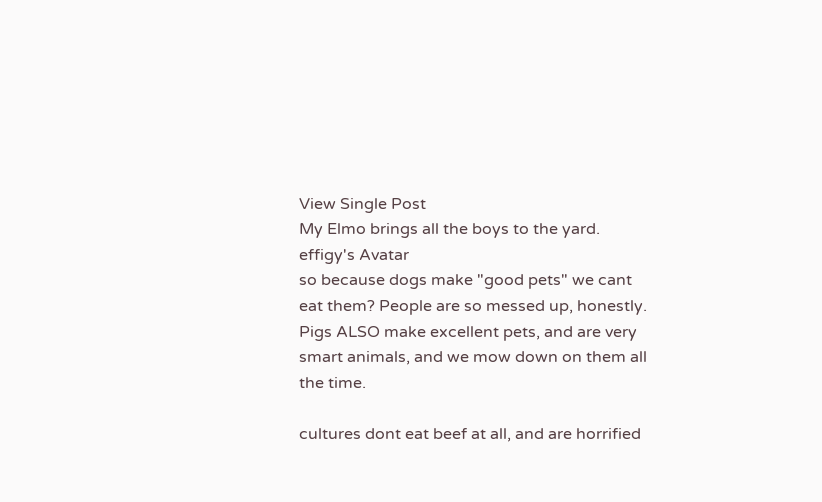View Single Post
My Elmo brings all the boys to the yard.
effigy's Avatar
so because dogs make "good pets" we cant eat them? People are so messed up, honestly. Pigs ALSO make excellent pets, and are very smart animals, and we mow down on them all the time.

cultures dont eat beef at all, and are horrified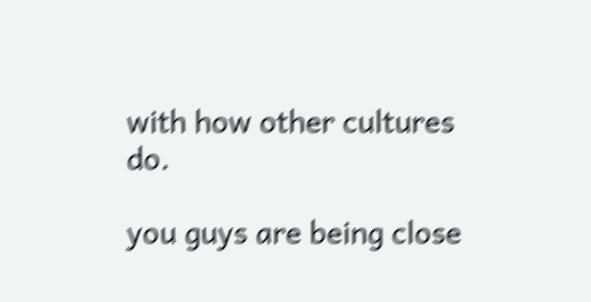with how other cultures do.

you guys are being close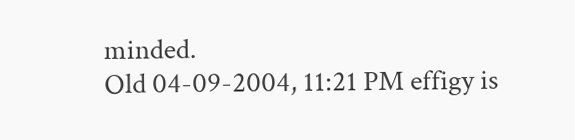minded.
Old 04-09-2004, 11:21 PM effigy is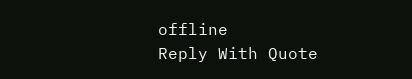offline
Reply With Quote